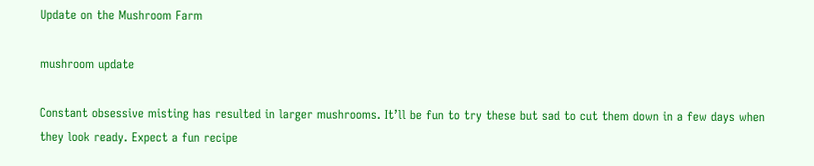Update on the Mushroom Farm

mushroom update

Constant obsessive misting has resulted in larger mushrooms. It’ll be fun to try these but sad to cut them down in a few days when they look ready. Expect a fun recipe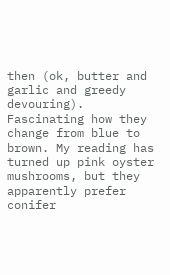then (ok, butter and garlic and greedy devouring). Fascinating how they change from blue to brown. My reading has turned up pink oyster mushrooms, but they apparently prefer conifer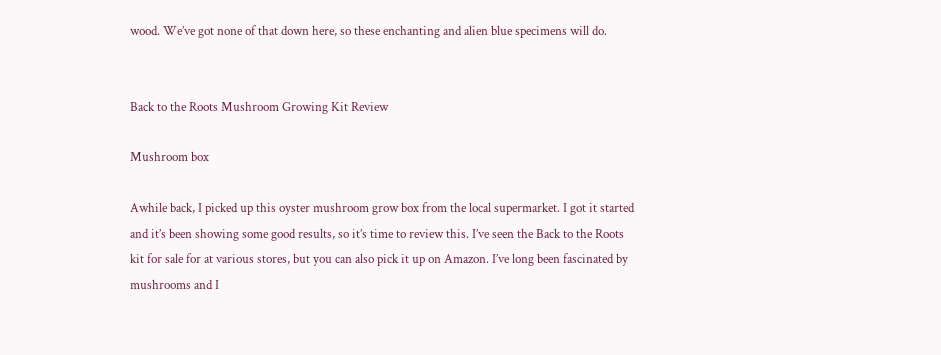wood. We’ve got none of that down here, so these enchanting and alien blue specimens will do.


Back to the Roots Mushroom Growing Kit Review

Mushroom box

Awhile back, I picked up this oyster mushroom grow box from the local supermarket. I got it started and it’s been showing some good results, so it’s time to review this. I’ve seen the Back to the Roots kit for sale for at various stores, but you can also pick it up on Amazon. I’ve long been fascinated by mushrooms and I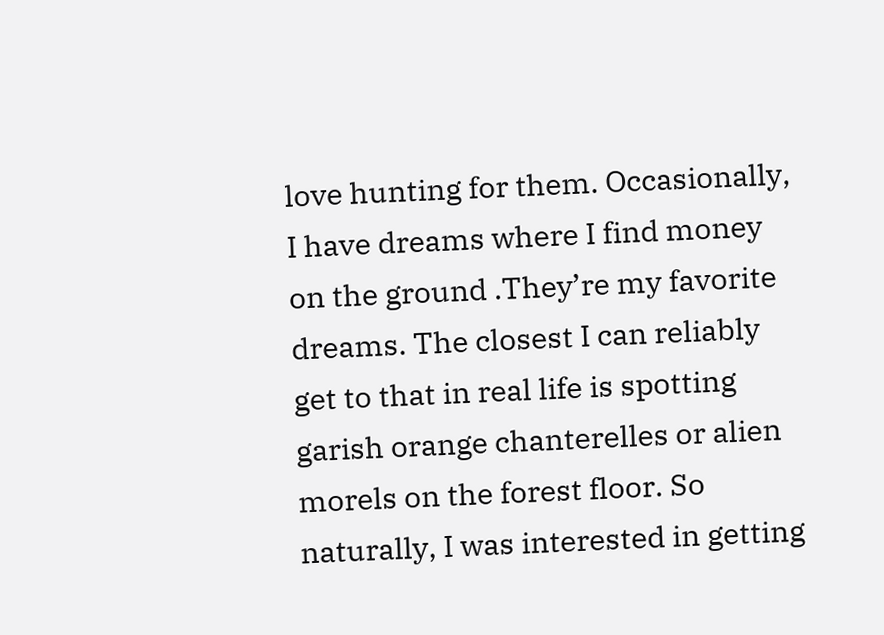love hunting for them. Occasionally, I have dreams where I find money on the ground .They’re my favorite dreams. The closest I can reliably get to that in real life is spotting garish orange chanterelles or alien morels on the forest floor. So naturally, I was interested in getting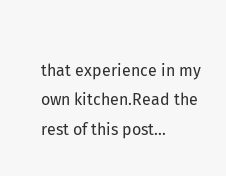that experience in my own kitchen.Read the rest of this post…